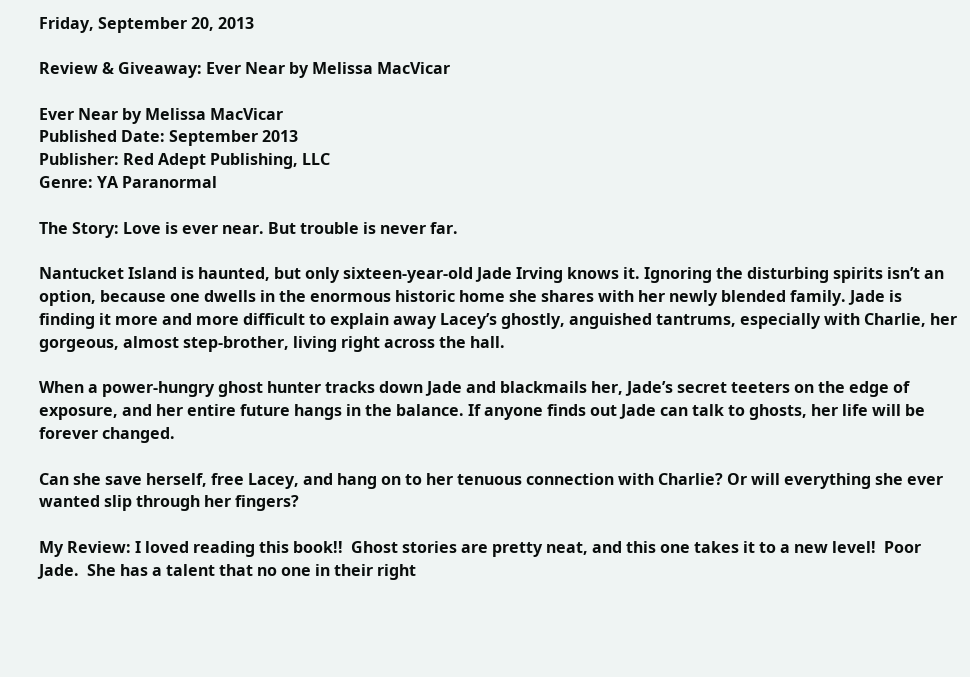Friday, September 20, 2013

Review & Giveaway: Ever Near by Melissa MacVicar

Ever Near by Melissa MacVicar
Published Date: September 2013
Publisher: Red Adept Publishing, LLC
Genre: YA Paranormal

The Story: Love is ever near. But trouble is never far.

Nantucket Island is haunted, but only sixteen-year-old Jade Irving knows it. Ignoring the disturbing spirits isn’t an option, because one dwells in the enormous historic home she shares with her newly blended family. Jade is finding it more and more difficult to explain away Lacey’s ghostly, anguished tantrums, especially with Charlie, her gorgeous, almost step-brother, living right across the hall.

When a power-hungry ghost hunter tracks down Jade and blackmails her, Jade’s secret teeters on the edge of exposure, and her entire future hangs in the balance. If anyone finds out Jade can talk to ghosts, her life will be forever changed.

Can she save herself, free Lacey, and hang on to her tenuous connection with Charlie? Or will everything she ever wanted slip through her fingers?

My Review: I loved reading this book!!  Ghost stories are pretty neat, and this one takes it to a new level!  Poor Jade.  She has a talent that no one in their right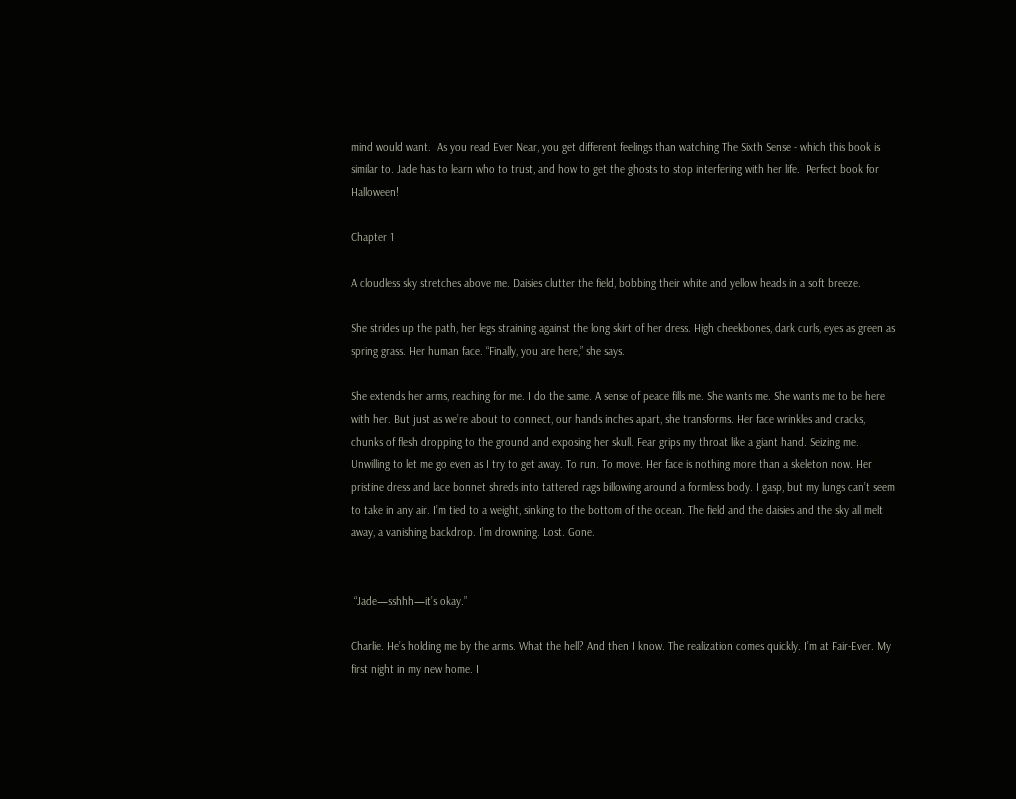mind would want.  As you read Ever Near, you get different feelings than watching The Sixth Sense - which this book is similar to. Jade has to learn who to trust, and how to get the ghosts to stop interfering with her life.  Perfect book for Halloween!

Chapter 1

A cloudless sky stretches above me. Daisies clutter the field, bobbing their white and yellow heads in a soft breeze.

She strides up the path, her legs straining against the long skirt of her dress. High cheekbones, dark curls, eyes as green as spring grass. Her human face. “Finally, you are here,” she says.

She extends her arms, reaching for me. I do the same. A sense of peace fills me. She wants me. She wants me to be here with her. But just as we’re about to connect, our hands inches apart, she transforms. Her face wrinkles and cracks, chunks of flesh dropping to the ground and exposing her skull. Fear grips my throat like a giant hand. Seizing me. Unwilling to let me go even as I try to get away. To run. To move. Her face is nothing more than a skeleton now. Her pristine dress and lace bonnet shreds into tattered rags billowing around a formless body. I gasp, but my lungs can’t seem to take in any air. I’m tied to a weight, sinking to the bottom of the ocean. The field and the daisies and the sky all melt away, a vanishing backdrop. I’m drowning. Lost. Gone.


 “Jade—sshhh—it’s okay.”

Charlie. He’s holding me by the arms. What the hell? And then I know. The realization comes quickly. I’m at Fair-Ever. My first night in my new home. I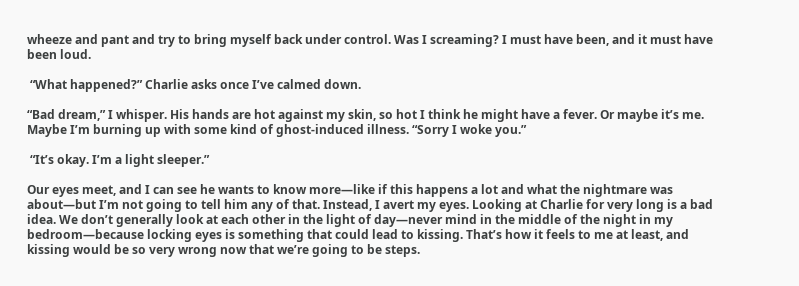wheeze and pant and try to bring myself back under control. Was I screaming? I must have been, and it must have been loud.

 “What happened?” Charlie asks once I’ve calmed down.

“Bad dream,” I whisper. His hands are hot against my skin, so hot I think he might have a fever. Or maybe it’s me. Maybe I’m burning up with some kind of ghost-induced illness. “Sorry I woke you.”

 “It’s okay. I’m a light sleeper.”

Our eyes meet, and I can see he wants to know more—like if this happens a lot and what the nightmare was about—but I’m not going to tell him any of that. Instead, I avert my eyes. Looking at Charlie for very long is a bad idea. We don’t generally look at each other in the light of day—never mind in the middle of the night in my bedroom—because locking eyes is something that could lead to kissing. That’s how it feels to me at least, and kissing would be so very wrong now that we’re going to be steps.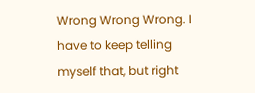Wrong Wrong Wrong. I have to keep telling myself that, but right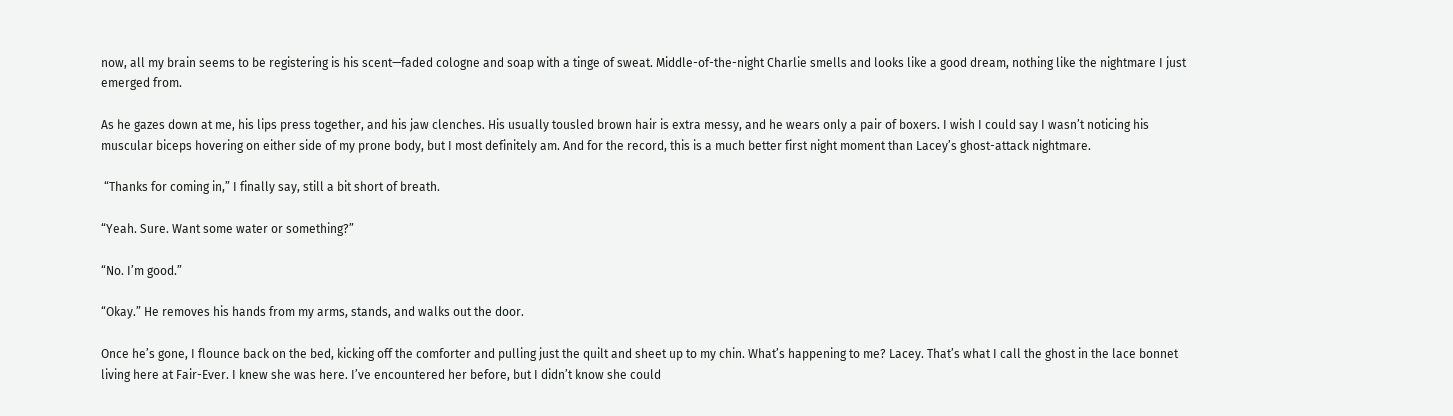now, all my brain seems to be registering is his scent—faded cologne and soap with a tinge of sweat. Middle-of-the-night Charlie smells and looks like a good dream, nothing like the nightmare I just emerged from.

As he gazes down at me, his lips press together, and his jaw clenches. His usually tousled brown hair is extra messy, and he wears only a pair of boxers. I wish I could say I wasn’t noticing his muscular biceps hovering on either side of my prone body, but I most definitely am. And for the record, this is a much better first night moment than Lacey’s ghost-attack nightmare.

 “Thanks for coming in,” I finally say, still a bit short of breath.

“Yeah. Sure. Want some water or something?”

“No. I’m good.”

“Okay.” He removes his hands from my arms, stands, and walks out the door.

Once he’s gone, I flounce back on the bed, kicking off the comforter and pulling just the quilt and sheet up to my chin. What’s happening to me? Lacey. That’s what I call the ghost in the lace bonnet living here at Fair-Ever. I knew she was here. I’ve encountered her before, but I didn’t know she could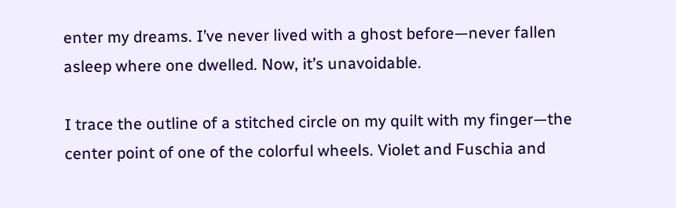enter my dreams. I’ve never lived with a ghost before—never fallen asleep where one dwelled. Now, it’s unavoidable.

I trace the outline of a stitched circle on my quilt with my finger—the center point of one of the colorful wheels. Violet and Fuschia and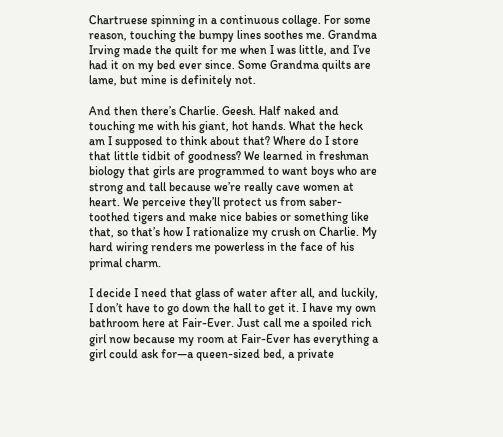Chartruese spinning in a continuous collage. For some reason, touching the bumpy lines soothes me. Grandma Irving made the quilt for me when I was little, and I’ve had it on my bed ever since. Some Grandma quilts are lame, but mine is definitely not.

And then there’s Charlie. Geesh. Half naked and touching me with his giant, hot hands. What the heck am I supposed to think about that? Where do I store that little tidbit of goodness? We learned in freshman biology that girls are programmed to want boys who are strong and tall because we’re really cave women at heart. We perceive they’ll protect us from saber-toothed tigers and make nice babies or something like that, so that’s how I rationalize my crush on Charlie. My hard wiring renders me powerless in the face of his primal charm.

I decide I need that glass of water after all, and luckily, I don’t have to go down the hall to get it. I have my own bathroom here at Fair-Ever. Just call me a spoiled rich girl now because my room at Fair-Ever has everything a girl could ask for—a queen-sized bed, a private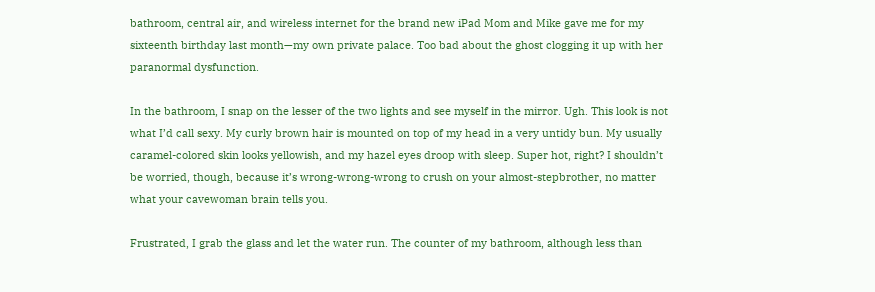bathroom, central air, and wireless internet for the brand new iPad Mom and Mike gave me for my sixteenth birthday last month—my own private palace. Too bad about the ghost clogging it up with her paranormal dysfunction.

In the bathroom, I snap on the lesser of the two lights and see myself in the mirror. Ugh. This look is not what I’d call sexy. My curly brown hair is mounted on top of my head in a very untidy bun. My usually caramel-colored skin looks yellowish, and my hazel eyes droop with sleep. Super hot, right? I shouldn’t be worried, though, because it’s wrong-wrong-wrong to crush on your almost-stepbrother, no matter what your cavewoman brain tells you.

Frustrated, I grab the glass and let the water run. The counter of my bathroom, although less than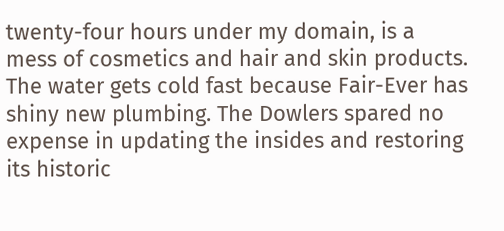twenty-four hours under my domain, is a mess of cosmetics and hair and skin products. The water gets cold fast because Fair-Ever has shiny new plumbing. The Dowlers spared no expense in updating the insides and restoring its historic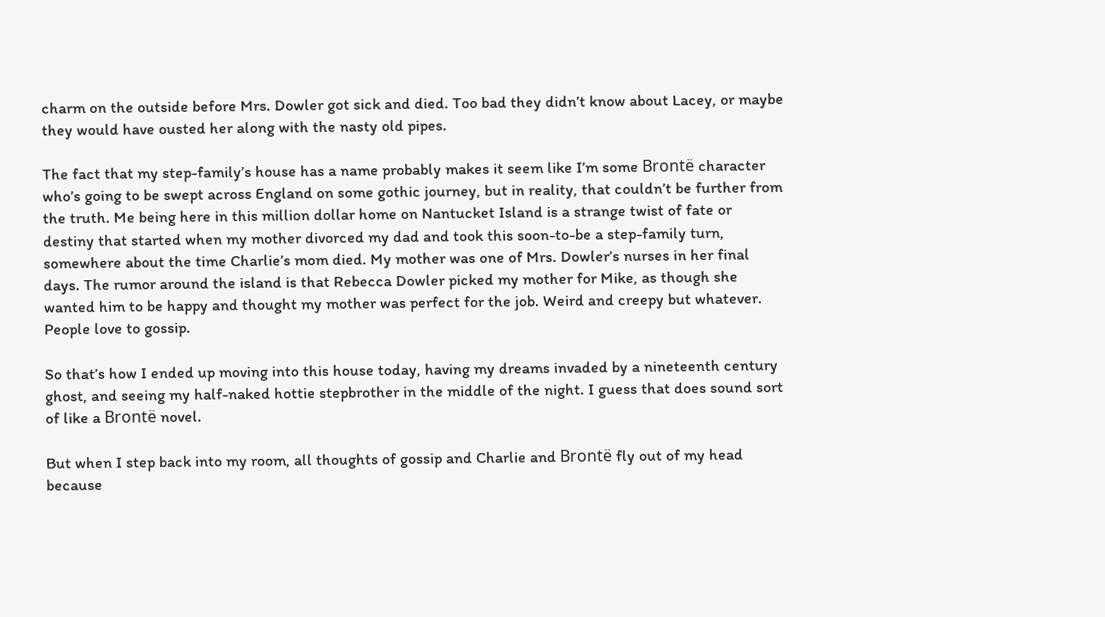charm on the outside before Mrs. Dowler got sick and died. Too bad they didn’t know about Lacey, or maybe they would have ousted her along with the nasty old pipes.

The fact that my step-family’s house has a name probably makes it seem like I’m some Brontë character who’s going to be swept across England on some gothic journey, but in reality, that couldn’t be further from the truth. Me being here in this million dollar home on Nantucket Island is a strange twist of fate or destiny that started when my mother divorced my dad and took this soon-to-be a step-family turn, somewhere about the time Charlie’s mom died. My mother was one of Mrs. Dowler’s nurses in her final days. The rumor around the island is that Rebecca Dowler picked my mother for Mike, as though she wanted him to be happy and thought my mother was perfect for the job. Weird and creepy but whatever. People love to gossip.

So that’s how I ended up moving into this house today, having my dreams invaded by a nineteenth century ghost, and seeing my half-naked hottie stepbrother in the middle of the night. I guess that does sound sort of like a Brontë novel.

But when I step back into my room, all thoughts of gossip and Charlie and Brontë fly out of my head because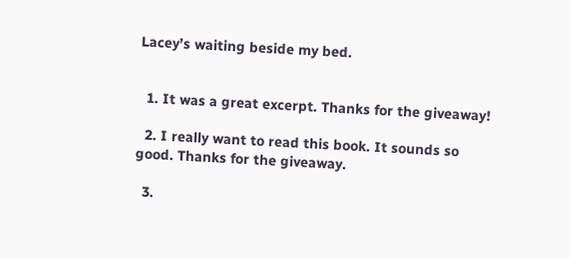Lacey’s waiting beside my bed.


  1. It was a great excerpt. Thanks for the giveaway!

  2. I really want to read this book. It sounds so good. Thanks for the giveaway.

  3.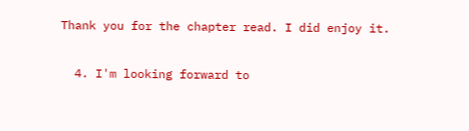Thank you for the chapter read. I did enjoy it.

  4. I'm looking forward to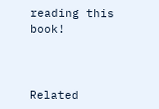reading this book!



Related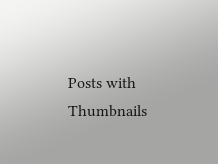Posts with Thumbnails